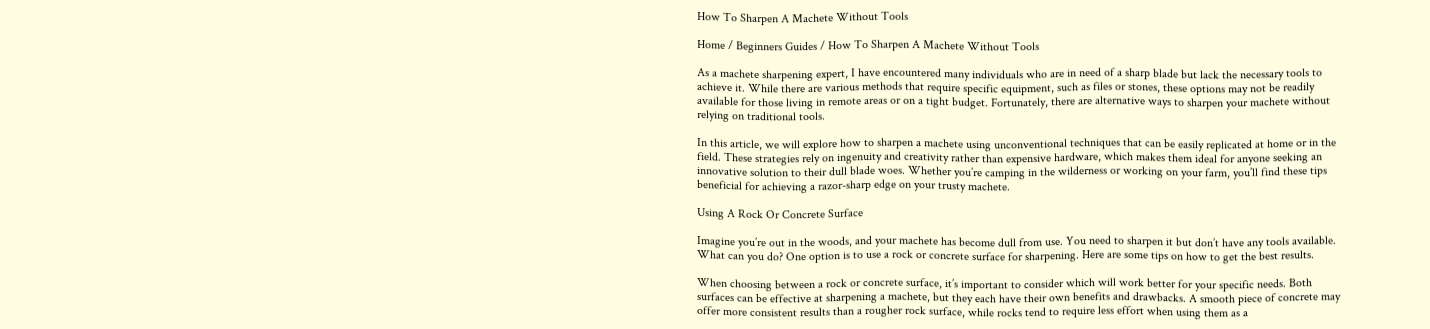How To Sharpen A Machete Without Tools

Home / Beginners Guides / How To Sharpen A Machete Without Tools

As a machete sharpening expert, I have encountered many individuals who are in need of a sharp blade but lack the necessary tools to achieve it. While there are various methods that require specific equipment, such as files or stones, these options may not be readily available for those living in remote areas or on a tight budget. Fortunately, there are alternative ways to sharpen your machete without relying on traditional tools.

In this article, we will explore how to sharpen a machete using unconventional techniques that can be easily replicated at home or in the field. These strategies rely on ingenuity and creativity rather than expensive hardware, which makes them ideal for anyone seeking an innovative solution to their dull blade woes. Whether you’re camping in the wilderness or working on your farm, you’ll find these tips beneficial for achieving a razor-sharp edge on your trusty machete.

Using A Rock Or Concrete Surface

Imagine you’re out in the woods, and your machete has become dull from use. You need to sharpen it but don’t have any tools available. What can you do? One option is to use a rock or concrete surface for sharpening. Here are some tips on how to get the best results.

When choosing between a rock or concrete surface, it’s important to consider which will work better for your specific needs. Both surfaces can be effective at sharpening a machete, but they each have their own benefits and drawbacks. A smooth piece of concrete may offer more consistent results than a rougher rock surface, while rocks tend to require less effort when using them as a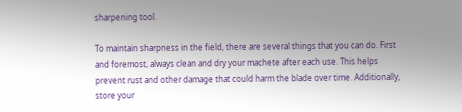sharpening tool.

To maintain sharpness in the field, there are several things that you can do. First and foremost, always clean and dry your machete after each use. This helps prevent rust and other damage that could harm the blade over time. Additionally, store your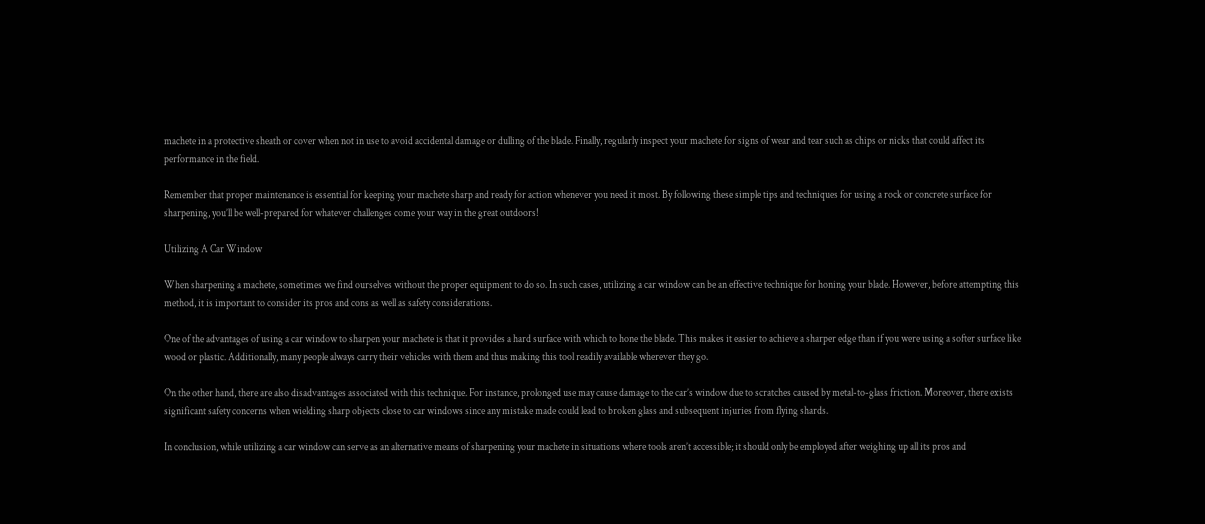machete in a protective sheath or cover when not in use to avoid accidental damage or dulling of the blade. Finally, regularly inspect your machete for signs of wear and tear such as chips or nicks that could affect its performance in the field.

Remember that proper maintenance is essential for keeping your machete sharp and ready for action whenever you need it most. By following these simple tips and techniques for using a rock or concrete surface for sharpening, you’ll be well-prepared for whatever challenges come your way in the great outdoors!

Utilizing A Car Window

When sharpening a machete, sometimes we find ourselves without the proper equipment to do so. In such cases, utilizing a car window can be an effective technique for honing your blade. However, before attempting this method, it is important to consider its pros and cons as well as safety considerations.

One of the advantages of using a car window to sharpen your machete is that it provides a hard surface with which to hone the blade. This makes it easier to achieve a sharper edge than if you were using a softer surface like wood or plastic. Additionally, many people always carry their vehicles with them and thus making this tool readily available wherever they go.

On the other hand, there are also disadvantages associated with this technique. For instance, prolonged use may cause damage to the car’s window due to scratches caused by metal-to-glass friction. Moreover, there exists significant safety concerns when wielding sharp objects close to car windows since any mistake made could lead to broken glass and subsequent injuries from flying shards.

In conclusion, while utilizing a car window can serve as an alternative means of sharpening your machete in situations where tools aren’t accessible; it should only be employed after weighing up all its pros and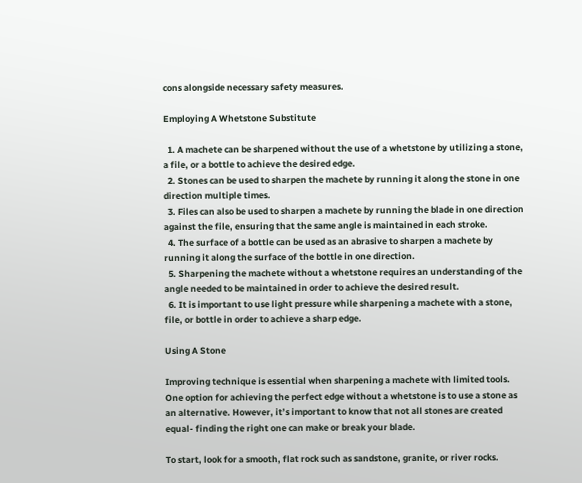cons alongside necessary safety measures.

Employing A Whetstone Substitute

  1. A machete can be sharpened without the use of a whetstone by utilizing a stone, a file, or a bottle to achieve the desired edge.
  2. Stones can be used to sharpen the machete by running it along the stone in one direction multiple times.
  3. Files can also be used to sharpen a machete by running the blade in one direction against the file, ensuring that the same angle is maintained in each stroke.
  4. The surface of a bottle can be used as an abrasive to sharpen a machete by running it along the surface of the bottle in one direction.
  5. Sharpening the machete without a whetstone requires an understanding of the angle needed to be maintained in order to achieve the desired result.
  6. It is important to use light pressure while sharpening a machete with a stone, file, or bottle in order to achieve a sharp edge.

Using A Stone

Improving technique is essential when sharpening a machete with limited tools. One option for achieving the perfect edge without a whetstone is to use a stone as an alternative. However, it’s important to know that not all stones are created equal- finding the right one can make or break your blade.

To start, look for a smooth, flat rock such as sandstone, granite, or river rocks.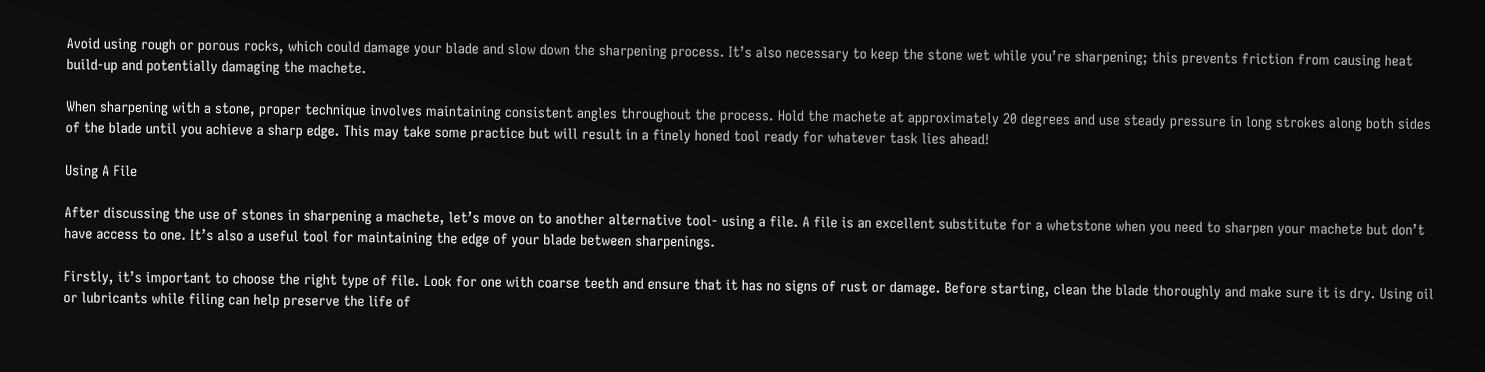Avoid using rough or porous rocks, which could damage your blade and slow down the sharpening process. It’s also necessary to keep the stone wet while you’re sharpening; this prevents friction from causing heat build-up and potentially damaging the machete.

When sharpening with a stone, proper technique involves maintaining consistent angles throughout the process. Hold the machete at approximately 20 degrees and use steady pressure in long strokes along both sides of the blade until you achieve a sharp edge. This may take some practice but will result in a finely honed tool ready for whatever task lies ahead!

Using A File

After discussing the use of stones in sharpening a machete, let’s move on to another alternative tool- using a file. A file is an excellent substitute for a whetstone when you need to sharpen your machete but don’t have access to one. It’s also a useful tool for maintaining the edge of your blade between sharpenings.

Firstly, it’s important to choose the right type of file. Look for one with coarse teeth and ensure that it has no signs of rust or damage. Before starting, clean the blade thoroughly and make sure it is dry. Using oil or lubricants while filing can help preserve the life of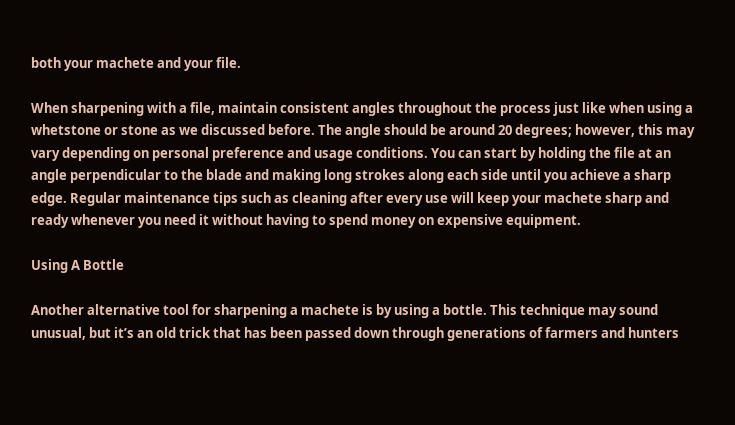both your machete and your file.

When sharpening with a file, maintain consistent angles throughout the process just like when using a whetstone or stone as we discussed before. The angle should be around 20 degrees; however, this may vary depending on personal preference and usage conditions. You can start by holding the file at an angle perpendicular to the blade and making long strokes along each side until you achieve a sharp edge. Regular maintenance tips such as cleaning after every use will keep your machete sharp and ready whenever you need it without having to spend money on expensive equipment.

Using A Bottle

Another alternative tool for sharpening a machete is by using a bottle. This technique may sound unusual, but it’s an old trick that has been passed down through generations of farmers and hunters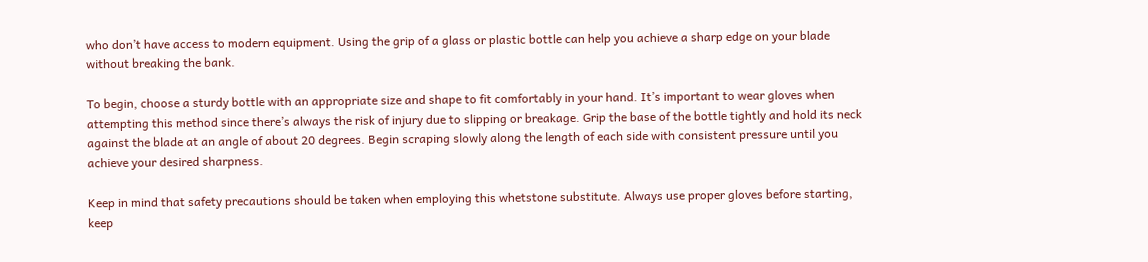who don’t have access to modern equipment. Using the grip of a glass or plastic bottle can help you achieve a sharp edge on your blade without breaking the bank.

To begin, choose a sturdy bottle with an appropriate size and shape to fit comfortably in your hand. It’s important to wear gloves when attempting this method since there’s always the risk of injury due to slipping or breakage. Grip the base of the bottle tightly and hold its neck against the blade at an angle of about 20 degrees. Begin scraping slowly along the length of each side with consistent pressure until you achieve your desired sharpness.

Keep in mind that safety precautions should be taken when employing this whetstone substitute. Always use proper gloves before starting, keep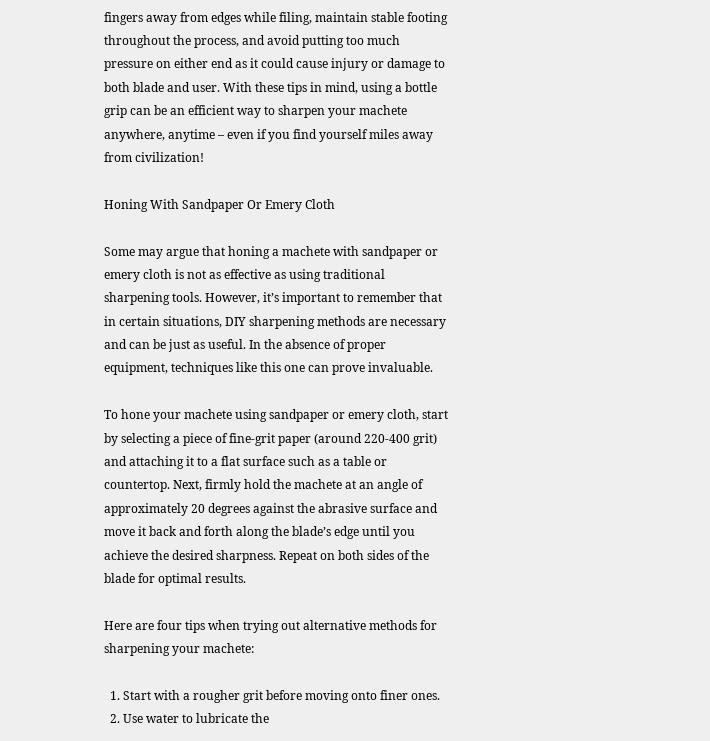fingers away from edges while filing, maintain stable footing throughout the process, and avoid putting too much pressure on either end as it could cause injury or damage to both blade and user. With these tips in mind, using a bottle grip can be an efficient way to sharpen your machete anywhere, anytime – even if you find yourself miles away from civilization!

Honing With Sandpaper Or Emery Cloth

Some may argue that honing a machete with sandpaper or emery cloth is not as effective as using traditional sharpening tools. However, it’s important to remember that in certain situations, DIY sharpening methods are necessary and can be just as useful. In the absence of proper equipment, techniques like this one can prove invaluable.

To hone your machete using sandpaper or emery cloth, start by selecting a piece of fine-grit paper (around 220-400 grit) and attaching it to a flat surface such as a table or countertop. Next, firmly hold the machete at an angle of approximately 20 degrees against the abrasive surface and move it back and forth along the blade’s edge until you achieve the desired sharpness. Repeat on both sides of the blade for optimal results.

Here are four tips when trying out alternative methods for sharpening your machete:

  1. Start with a rougher grit before moving onto finer ones.
  2. Use water to lubricate the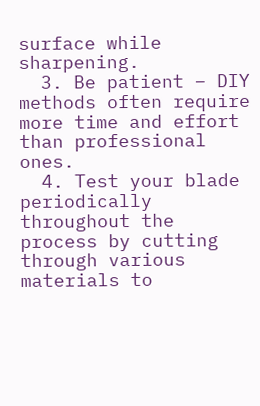surface while sharpening.
  3. Be patient – DIY methods often require more time and effort than professional ones.
  4. Test your blade periodically throughout the process by cutting through various materials to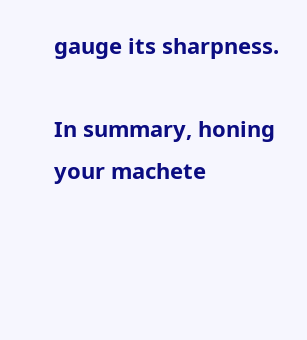gauge its sharpness.

In summary, honing your machete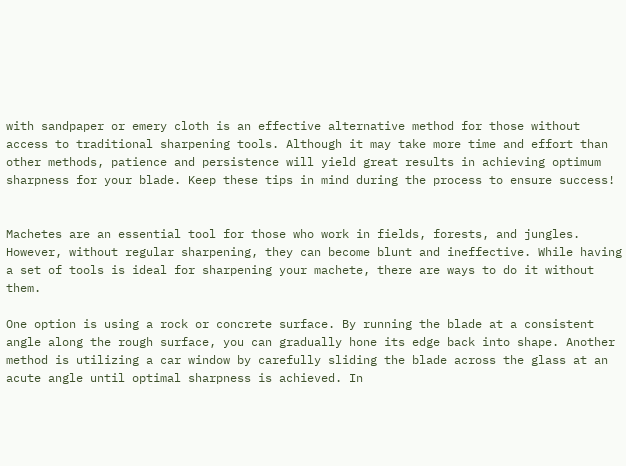with sandpaper or emery cloth is an effective alternative method for those without access to traditional sharpening tools. Although it may take more time and effort than other methods, patience and persistence will yield great results in achieving optimum sharpness for your blade. Keep these tips in mind during the process to ensure success!


Machetes are an essential tool for those who work in fields, forests, and jungles. However, without regular sharpening, they can become blunt and ineffective. While having a set of tools is ideal for sharpening your machete, there are ways to do it without them.

One option is using a rock or concrete surface. By running the blade at a consistent angle along the rough surface, you can gradually hone its edge back into shape. Another method is utilizing a car window by carefully sliding the blade across the glass at an acute angle until optimal sharpness is achieved. In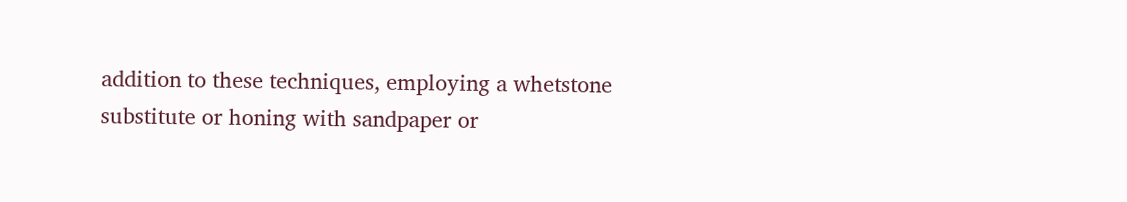addition to these techniques, employing a whetstone substitute or honing with sandpaper or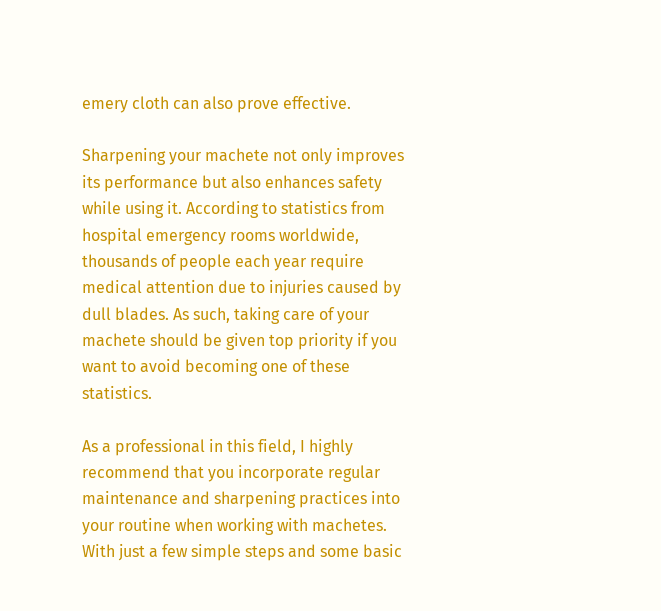emery cloth can also prove effective.

Sharpening your machete not only improves its performance but also enhances safety while using it. According to statistics from hospital emergency rooms worldwide, thousands of people each year require medical attention due to injuries caused by dull blades. As such, taking care of your machete should be given top priority if you want to avoid becoming one of these statistics.

As a professional in this field, I highly recommend that you incorporate regular maintenance and sharpening practices into your routine when working with machetes. With just a few simple steps and some basic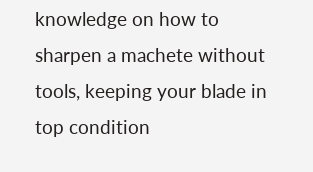knowledge on how to sharpen a machete without tools, keeping your blade in top condition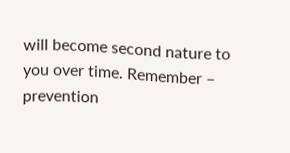will become second nature to you over time. Remember – prevention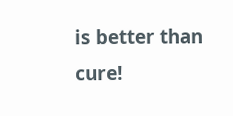is better than cure!